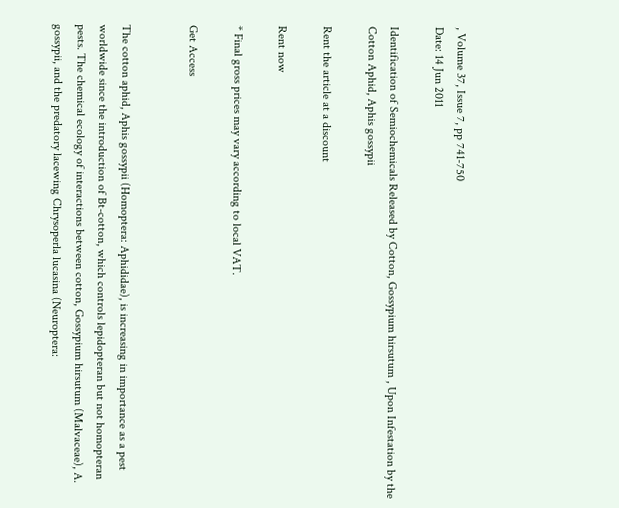, Volume 37, Issue 7, pp 741-750
Date: 14 Jun 2011

Identification of Semiochemicals Released by Cotton, Gossypium hirsutum , Upon Infestation by the Cotton Aphid, Aphis gossypii

Rent the article at a discount

Rent now

* Final gross prices may vary according to local VAT.

Get Access


The cotton aphid, Aphis gossypii (Homoptera: Aphididae), is increasing in importance as a pest worldwide since the introduction of Bt-cotton, which controls lepidopteran but not homopteran pests. The chemical ecology of interactions between cotton, Gossypium hirsutum (Malvaceae), A. gossypii, and the predatory lacewing Chrysoperla lucasina (Neuroptera: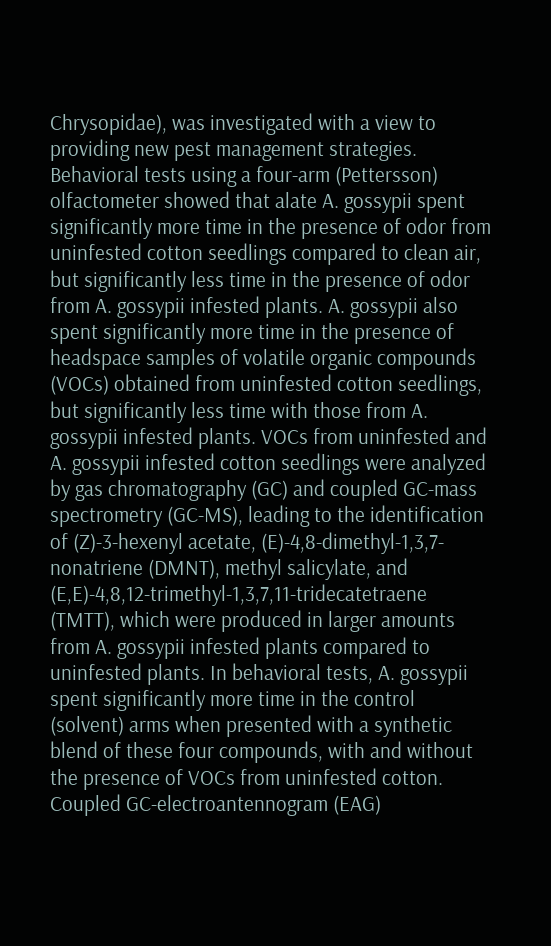Chrysopidae), was investigated with a view to providing new pest management strategies. Behavioral tests using a four-arm (Pettersson) olfactometer showed that alate A. gossypii spent significantly more time in the presence of odor from uninfested cotton seedlings compared to clean air, but significantly less time in the presence of odor from A. gossypii infested plants. A. gossypii also spent significantly more time in the presence of headspace samples of volatile organic compounds (VOCs) obtained from uninfested cotton seedlings, but significantly less time with those from A. gossypii infested plants. VOCs from uninfested and A. gossypii infested cotton seedlings were analyzed by gas chromatography (GC) and coupled GC-mass spectrometry (GC-MS), leading to the identification of (Z)-3-hexenyl acetate, (E)-4,8-dimethyl-1,3,7-nonatriene (DMNT), methyl salicylate, and (E,E)-4,8,12-trimethyl-1,3,7,11-tridecatetraene (TMTT), which were produced in larger amounts from A. gossypii infested plants compared to uninfested plants. In behavioral tests, A. gossypii spent significantly more time in the control (solvent) arms when presented with a synthetic blend of these four compounds, with and without the presence of VOCs from uninfested cotton. Coupled GC-electroantennogram (EAG)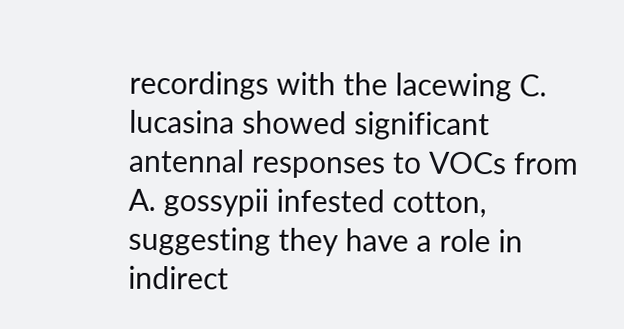recordings with the lacewing C. lucasina showed significant antennal responses to VOCs from A. gossypii infested cotton, suggesting they have a role in indirect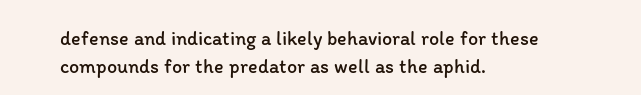defense and indicating a likely behavioral role for these compounds for the predator as well as the aphid.